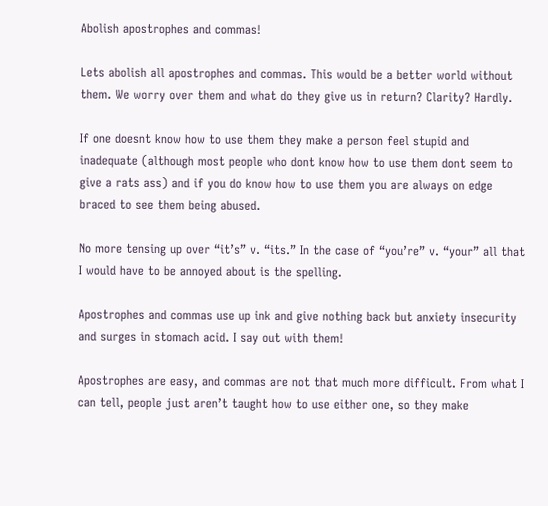Abolish apostrophes and commas!

Lets abolish all apostrophes and commas. This would be a better world without them. We worry over them and what do they give us in return? Clarity? Hardly.

If one doesnt know how to use them they make a person feel stupid and inadequate (although most people who dont know how to use them dont seem to give a rats ass) and if you do know how to use them you are always on edge braced to see them being abused.

No more tensing up over “it’s” v. “its.” In the case of “you’re” v. “your” all that I would have to be annoyed about is the spelling.

Apostrophes and commas use up ink and give nothing back but anxiety insecurity and surges in stomach acid. I say out with them!

Apostrophes are easy, and commas are not that much more difficult. From what I can tell, people just aren’t taught how to use either one, so they make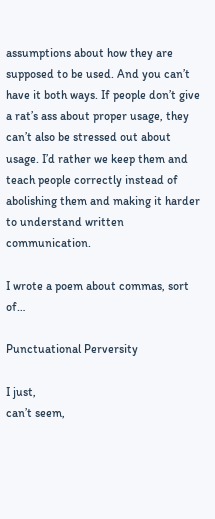assumptions about how they are supposed to be used. And you can’t have it both ways. If people don’t give a rat’s ass about proper usage, they can’t also be stressed out about usage. I’d rather we keep them and teach people correctly instead of abolishing them and making it harder to understand written communication.

I wrote a poem about commas, sort of…

Punctuational Perversity

I just,
can’t seem,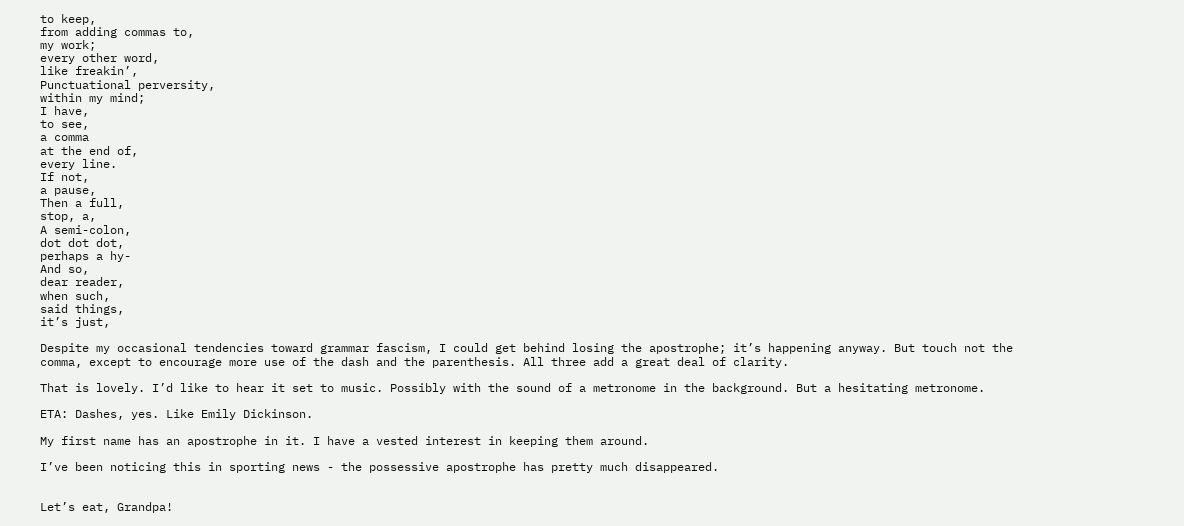to keep,
from adding commas to,
my work;
every other word,
like freakin’,
Punctuational perversity,
within my mind;
I have,
to see,
a comma
at the end of,
every line.
If not,
a pause,
Then a full,
stop, a,
A semi-colon,
dot dot dot,
perhaps a hy-
And so,
dear reader,
when such,
said things,
it’s just,

Despite my occasional tendencies toward grammar fascism, I could get behind losing the apostrophe; it’s happening anyway. But touch not the comma, except to encourage more use of the dash and the parenthesis. All three add a great deal of clarity.

That is lovely. I’d like to hear it set to music. Possibly with the sound of a metronome in the background. But a hesitating metronome.

ETA: Dashes, yes. Like Emily Dickinson.

My first name has an apostrophe in it. I have a vested interest in keeping them around.

I’ve been noticing this in sporting news - the possessive apostrophe has pretty much disappeared.


Let’s eat, Grandpa!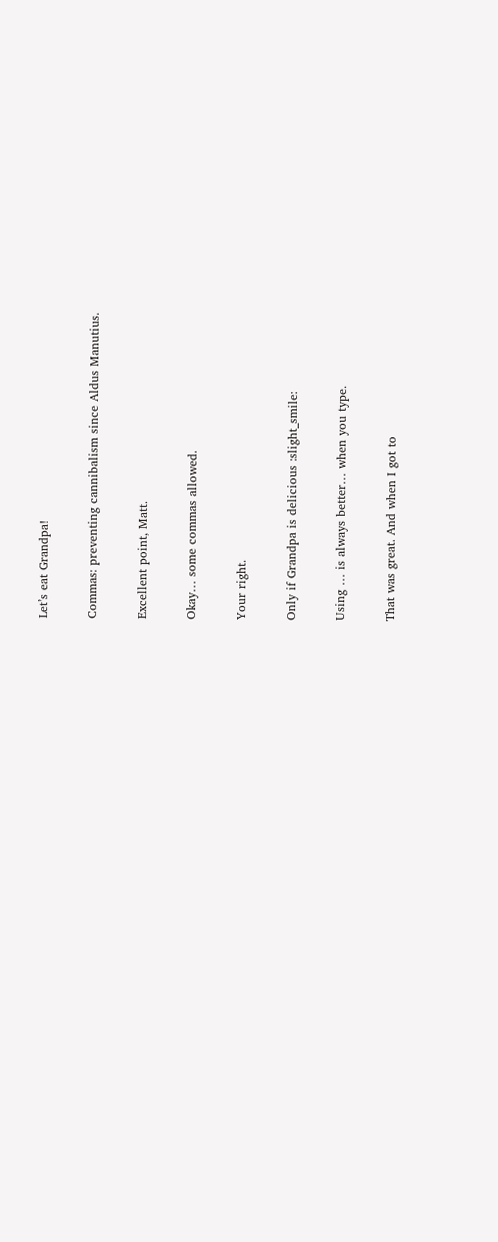Let’s eat Grandpa!

Commas: preventing cannibalism since Aldus Manutius.

Excellent point, Matt.

Okay… some commas allowed.

Your right.

Only if Grandpa is delicious :slight_smile:

Using … is always better… when you type.

That was great. And when I got to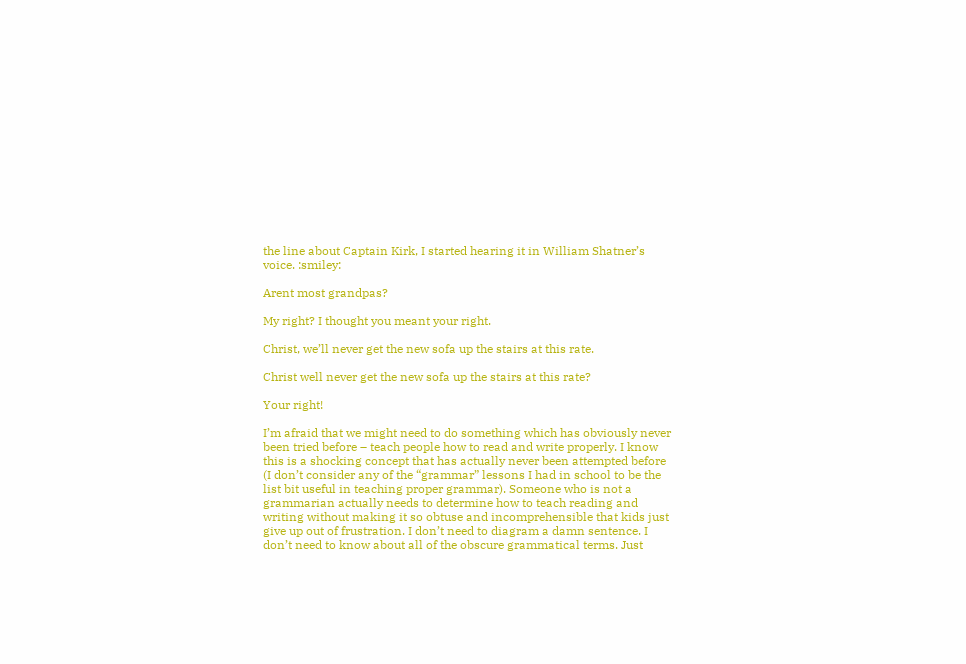the line about Captain Kirk, I started hearing it in William Shatner’s voice. :smiley:

Arent most grandpas?

My right? I thought you meant your right.

Christ, we’ll never get the new sofa up the stairs at this rate.

Christ well never get the new sofa up the stairs at this rate?

Your right!

I’m afraid that we might need to do something which has obviously never been tried before – teach people how to read and write properly. I know this is a shocking concept that has actually never been attempted before (I don’t consider any of the “grammar” lessons I had in school to be the list bit useful in teaching proper grammar). Someone who is not a grammarian actually needs to determine how to teach reading and writing without making it so obtuse and incomprehensible that kids just give up out of frustration. I don’t need to diagram a damn sentence. I don’t need to know about all of the obscure grammatical terms. Just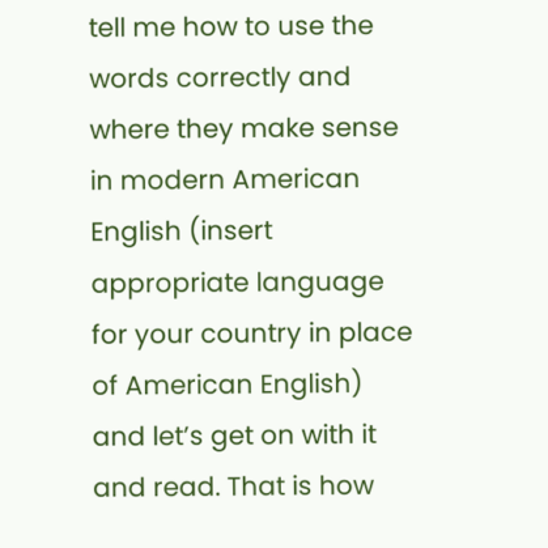tell me how to use the words correctly and where they make sense in modern American English (insert appropriate language for your country in place of American English) and let’s get on with it and read. That is how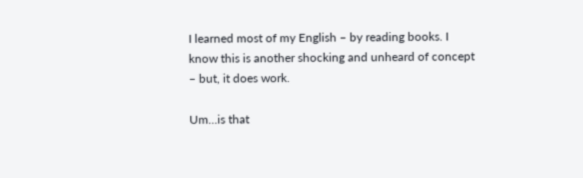I learned most of my English – by reading books. I know this is another shocking and unheard of concept – but, it does work.

Um…is that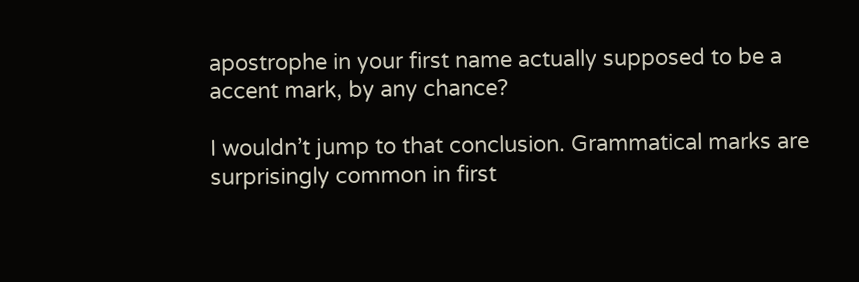apostrophe in your first name actually supposed to be a accent mark, by any chance?

I wouldn’t jump to that conclusion. Grammatical marks are surprisingly common in first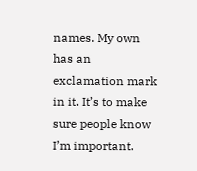names. My own has an exclamation mark in it. It’s to make sure people know I’m important.